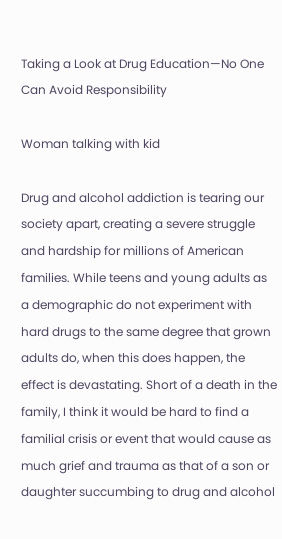Taking a Look at Drug Education—No One Can Avoid Responsibility

Woman talking with kid

Drug and alcohol addiction is tearing our society apart, creating a severe struggle and hardship for millions of American families. While teens and young adults as a demographic do not experiment with hard drugs to the same degree that grown adults do, when this does happen, the effect is devastating. Short of a death in the family, I think it would be hard to find a familial crisis or event that would cause as much grief and trauma as that of a son or daughter succumbing to drug and alcohol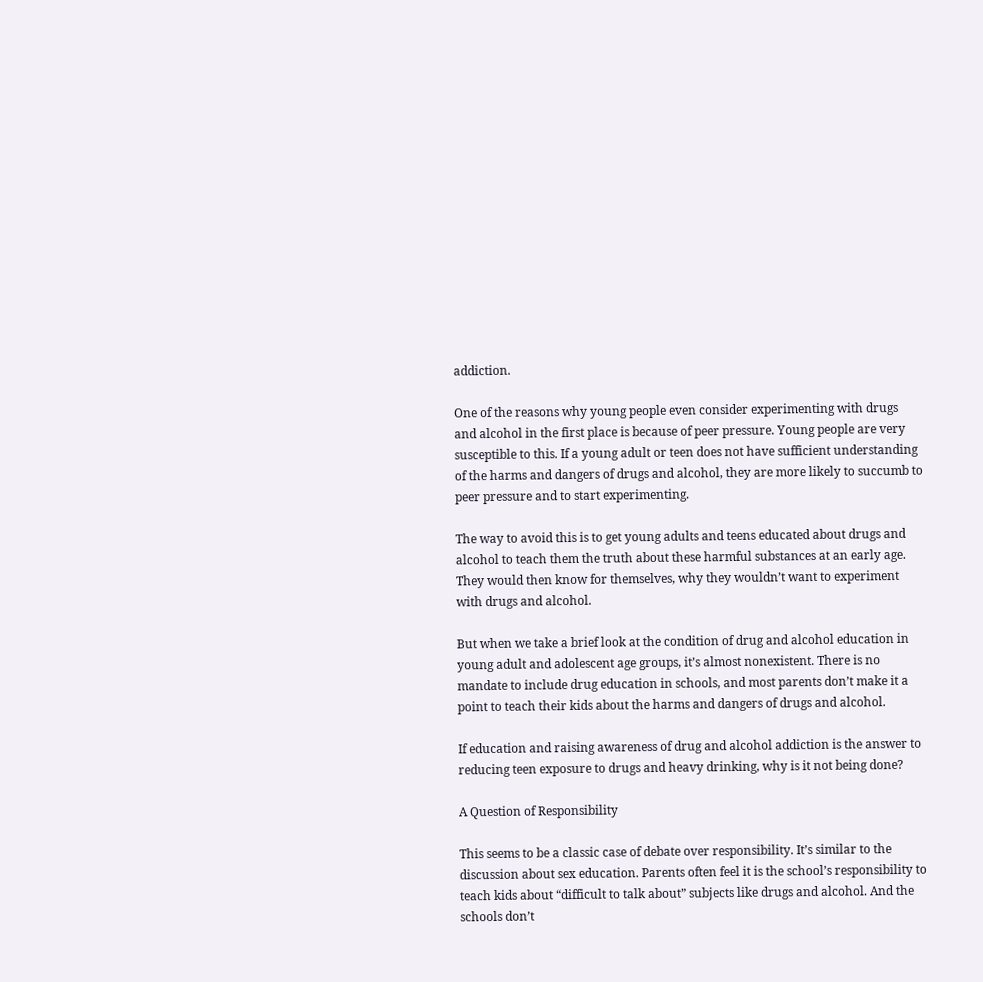addiction.

One of the reasons why young people even consider experimenting with drugs and alcohol in the first place is because of peer pressure. Young people are very susceptible to this. If a young adult or teen does not have sufficient understanding of the harms and dangers of drugs and alcohol, they are more likely to succumb to peer pressure and to start experimenting.

The way to avoid this is to get young adults and teens educated about drugs and alcohol to teach them the truth about these harmful substances at an early age. They would then know for themselves, why they wouldn’t want to experiment with drugs and alcohol.

But when we take a brief look at the condition of drug and alcohol education in young adult and adolescent age groups, it’s almost nonexistent. There is no mandate to include drug education in schools, and most parents don’t make it a point to teach their kids about the harms and dangers of drugs and alcohol.

If education and raising awareness of drug and alcohol addiction is the answer to reducing teen exposure to drugs and heavy drinking, why is it not being done?

A Question of Responsibility

This seems to be a classic case of debate over responsibility. It’s similar to the discussion about sex education. Parents often feel it is the school’s responsibility to teach kids about “difficult to talk about” subjects like drugs and alcohol. And the schools don’t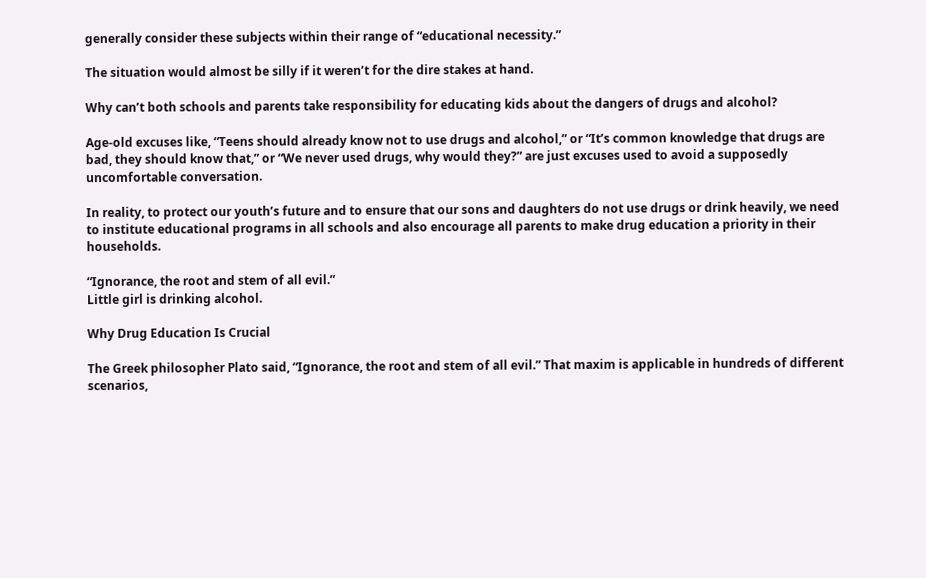generally consider these subjects within their range of “educational necessity.”

The situation would almost be silly if it weren’t for the dire stakes at hand.

Why can’t both schools and parents take responsibility for educating kids about the dangers of drugs and alcohol?

Age-old excuses like, “Teens should already know not to use drugs and alcohol,” or “It’s common knowledge that drugs are bad, they should know that,” or “We never used drugs, why would they?” are just excuses used to avoid a supposedly uncomfortable conversation.

In reality, to protect our youth’s future and to ensure that our sons and daughters do not use drugs or drink heavily, we need to institute educational programs in all schools and also encourage all parents to make drug education a priority in their households.

“Ignorance, the root and stem of all evil.”
Little girl is drinking alcohol.

Why Drug Education Is Crucial

The Greek philosopher Plato said, “Ignorance, the root and stem of all evil.” That maxim is applicable in hundreds of different scenarios,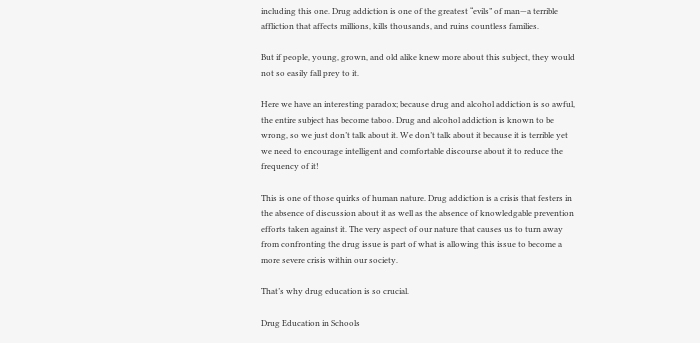including this one. Drug addiction is one of the greatest “evils” of man—a terrible affliction that affects millions, kills thousands, and ruins countless families.

But if people, young, grown, and old alike knew more about this subject, they would not so easily fall prey to it.

Here we have an interesting paradox; because drug and alcohol addiction is so awful, the entire subject has become taboo. Drug and alcohol addiction is known to be wrong, so we just don’t talk about it. We don’t talk about it because it is terrible yet we need to encourage intelligent and comfortable discourse about it to reduce the frequency of it!

This is one of those quirks of human nature. Drug addiction is a crisis that festers in the absence of discussion about it as well as the absence of knowledgable prevention efforts taken against it. The very aspect of our nature that causes us to turn away from confronting the drug issue is part of what is allowing this issue to become a more severe crisis within our society.

That’s why drug education is so crucial.

Drug Education in Schools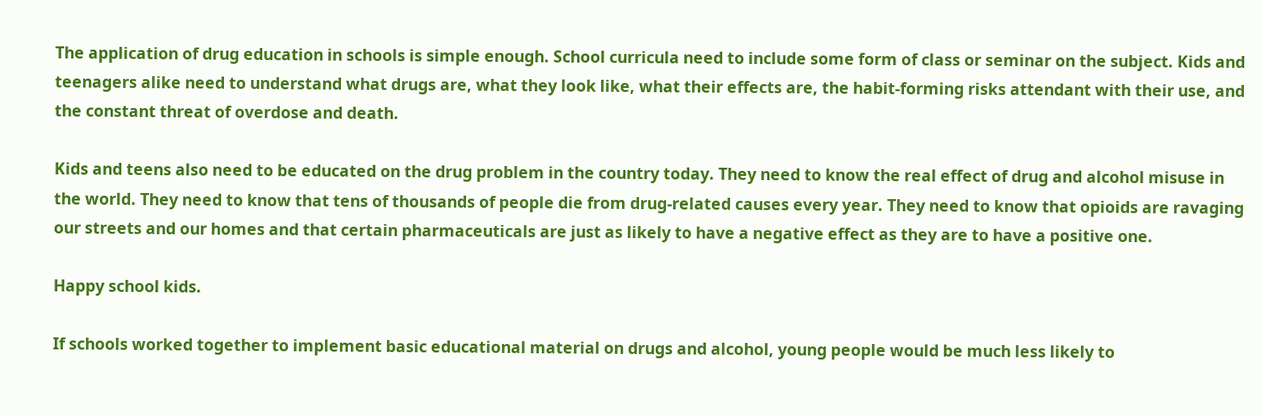The application of drug education in schools is simple enough. School curricula need to include some form of class or seminar on the subject. Kids and teenagers alike need to understand what drugs are, what they look like, what their effects are, the habit-forming risks attendant with their use, and the constant threat of overdose and death.

Kids and teens also need to be educated on the drug problem in the country today. They need to know the real effect of drug and alcohol misuse in the world. They need to know that tens of thousands of people die from drug-related causes every year. They need to know that opioids are ravaging our streets and our homes and that certain pharmaceuticals are just as likely to have a negative effect as they are to have a positive one.

Happy school kids.

If schools worked together to implement basic educational material on drugs and alcohol, young people would be much less likely to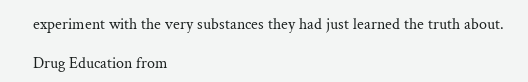experiment with the very substances they had just learned the truth about.

Drug Education from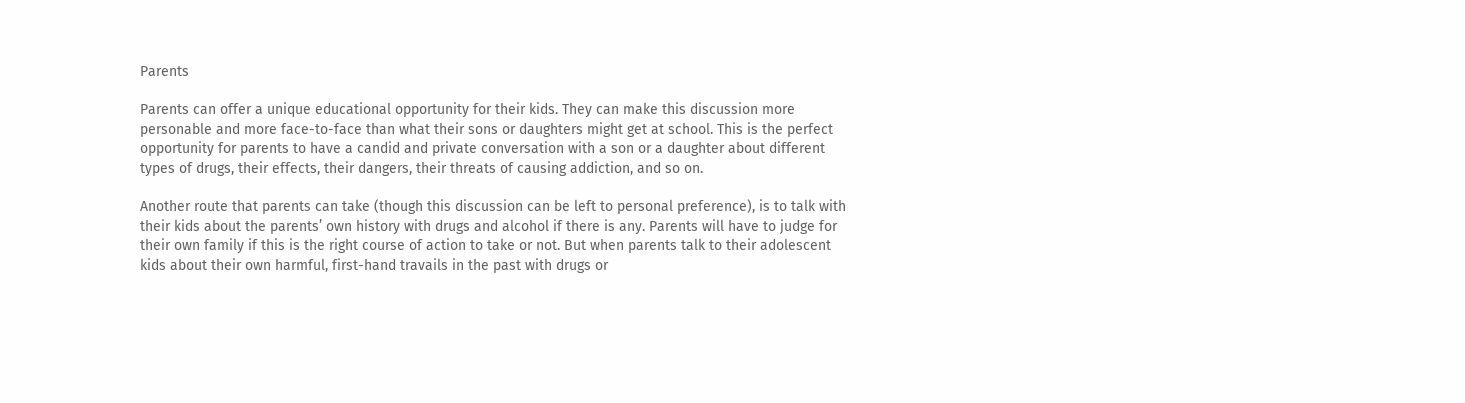Parents

Parents can offer a unique educational opportunity for their kids. They can make this discussion more personable and more face-to-face than what their sons or daughters might get at school. This is the perfect opportunity for parents to have a candid and private conversation with a son or a daughter about different types of drugs, their effects, their dangers, their threats of causing addiction, and so on.

Another route that parents can take (though this discussion can be left to personal preference), is to talk with their kids about the parents’ own history with drugs and alcohol if there is any. Parents will have to judge for their own family if this is the right course of action to take or not. But when parents talk to their adolescent kids about their own harmful, first-hand travails in the past with drugs or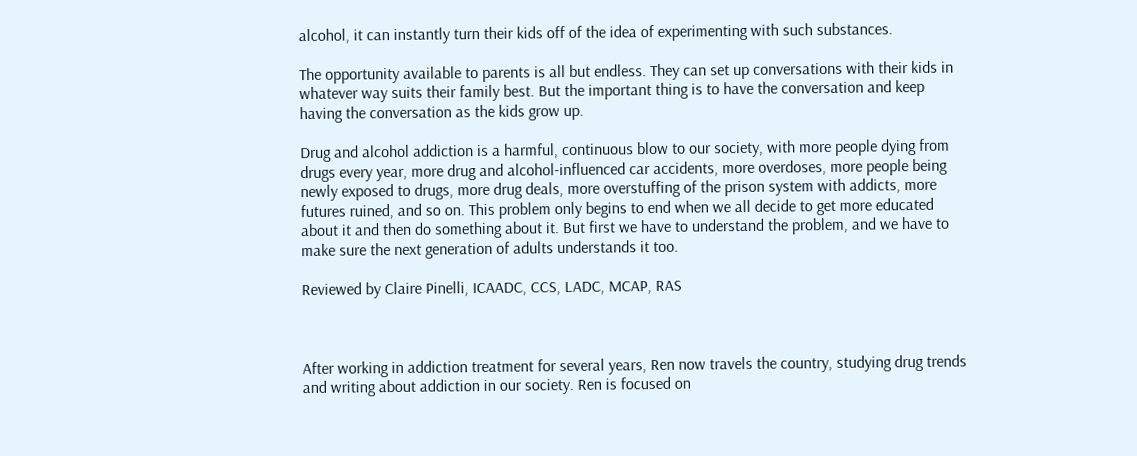alcohol, it can instantly turn their kids off of the idea of experimenting with such substances.

The opportunity available to parents is all but endless. They can set up conversations with their kids in whatever way suits their family best. But the important thing is to have the conversation and keep having the conversation as the kids grow up.

Drug and alcohol addiction is a harmful, continuous blow to our society, with more people dying from drugs every year, more drug and alcohol-influenced car accidents, more overdoses, more people being newly exposed to drugs, more drug deals, more overstuffing of the prison system with addicts, more futures ruined, and so on. This problem only begins to end when we all decide to get more educated about it and then do something about it. But first we have to understand the problem, and we have to make sure the next generation of adults understands it too.

Reviewed by Claire Pinelli, ICAADC, CCS, LADC, MCAP, RAS



After working in addiction treatment for several years, Ren now travels the country, studying drug trends and writing about addiction in our society. Ren is focused on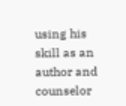using his skill as an author and counselor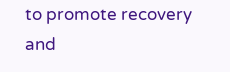to promote recovery and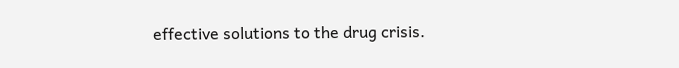effective solutions to the drug crisis.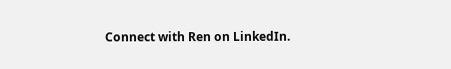Connect with Ren on LinkedIn.